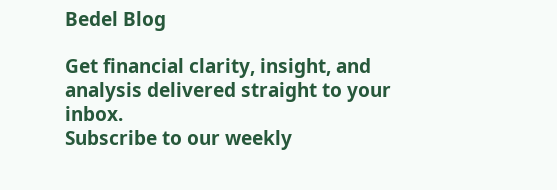Bedel Blog

Get financial clarity, insight, and analysis delivered straight to your inbox.
Subscribe to our weekly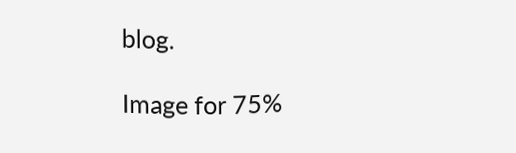blog.

Image for 75%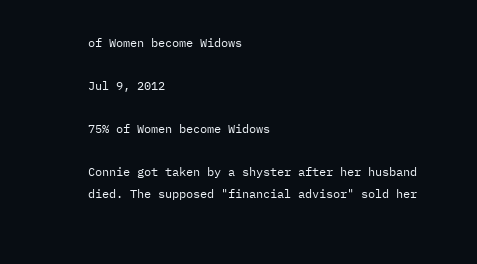of Women become Widows

Jul 9, 2012

75% of Women become Widows

Connie got taken by a shyster after her husband died. The supposed "financial advisor" sold her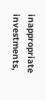inappropriate investments,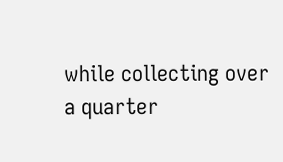while collecting over a quarter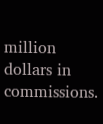million dollars in commissions.